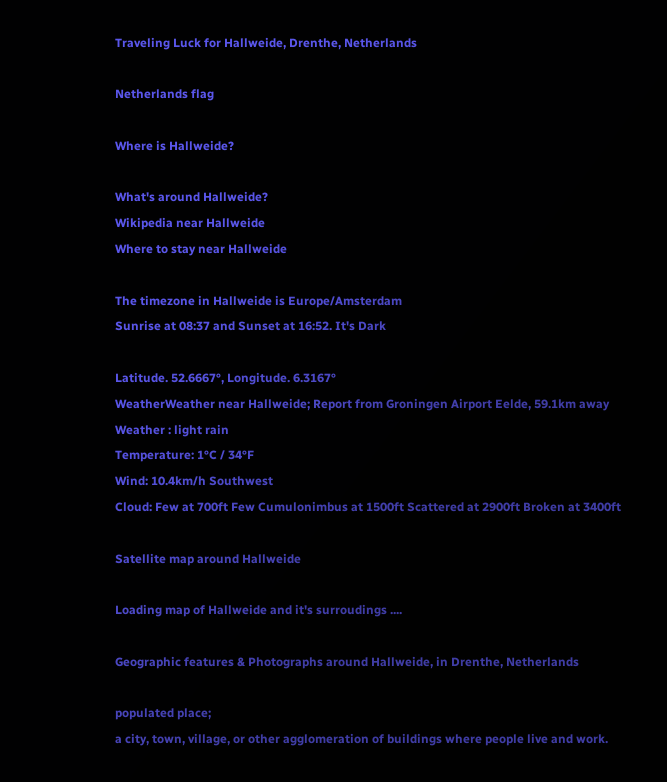Traveling Luck for Hallweide, Drenthe, Netherlands

Netherlands flag

Where is Hallweide?

What's around Hallweide?
Wikipedia near Hallweide
Where to stay near Hallweide

The timezone in Hallweide is Europe/Amsterdam
Sunrise at 08:37 and Sunset at 16:52. It's Dark

Latitude. 52.6667°, Longitude. 6.3167°
WeatherWeather near Hallweide; Report from Groningen Airport Eelde, 59.1km away
Weather : light rain
Temperature: 1°C / 34°F
Wind: 10.4km/h Southwest
Cloud: Few at 700ft Few Cumulonimbus at 1500ft Scattered at 2900ft Broken at 3400ft

Satellite map around Hallweide

Loading map of Hallweide and it's surroudings ....

Geographic features & Photographs around Hallweide, in Drenthe, Netherlands

populated place;
a city, town, village, or other agglomeration of buildings where people live and work.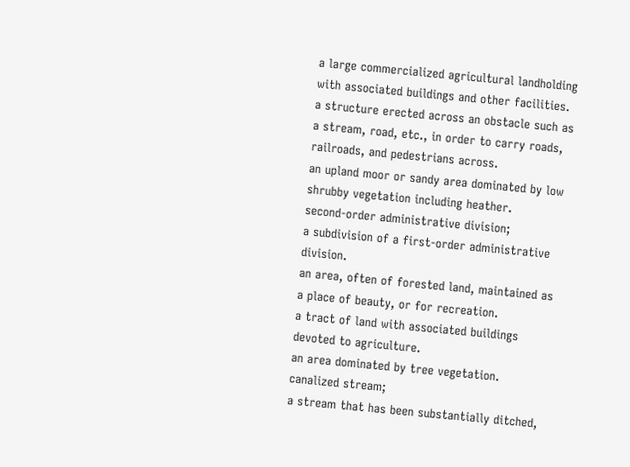a large commercialized agricultural landholding with associated buildings and other facilities.
a structure erected across an obstacle such as a stream, road, etc., in order to carry roads, railroads, and pedestrians across.
an upland moor or sandy area dominated by low shrubby vegetation including heather.
second-order administrative division;
a subdivision of a first-order administrative division.
an area, often of forested land, maintained as a place of beauty, or for recreation.
a tract of land with associated buildings devoted to agriculture.
an area dominated by tree vegetation.
canalized stream;
a stream that has been substantially ditched,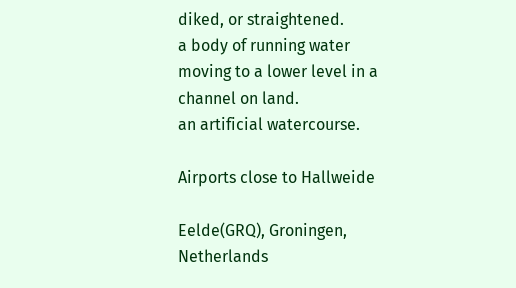diked, or straightened.
a body of running water moving to a lower level in a channel on land.
an artificial watercourse.

Airports close to Hallweide

Eelde(GRQ), Groningen, Netherlands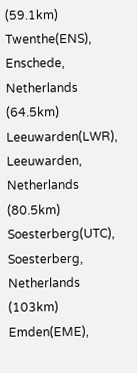(59.1km)
Twenthe(ENS), Enschede, Netherlands (64.5km)
Leeuwarden(LWR), Leeuwarden, Netherlands (80.5km)
Soesterberg(UTC), Soesterberg, Netherlands (103km)
Emden(EME),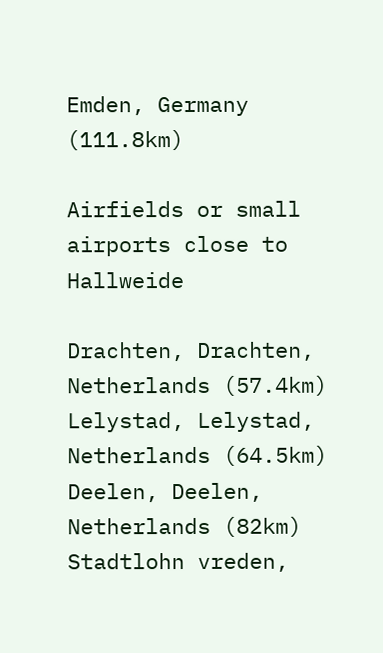Emden, Germany (111.8km)

Airfields or small airports close to Hallweide

Drachten, Drachten, Netherlands (57.4km)
Lelystad, Lelystad, Netherlands (64.5km)
Deelen, Deelen, Netherlands (82km)
Stadtlohn vreden,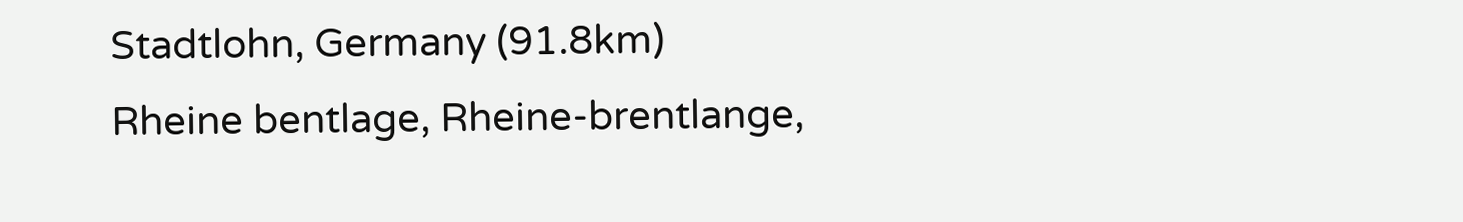Stadtlohn, Germany (91.8km)
Rheine bentlage, Rheine-brentlange,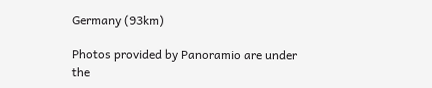Germany (93km)

Photos provided by Panoramio are under the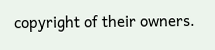copyright of their owners.